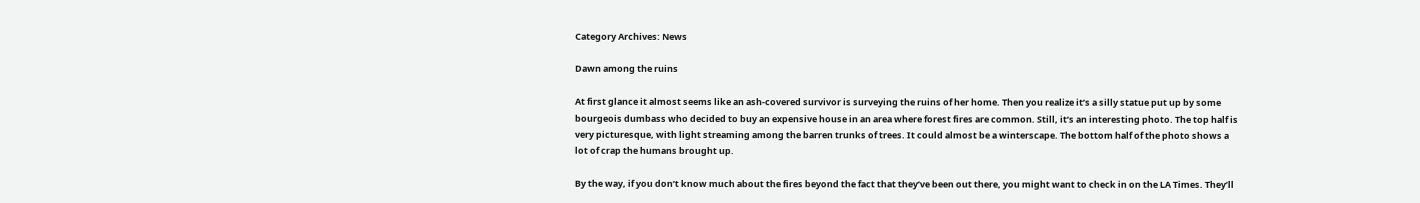Category Archives: News

Dawn among the ruins

At first glance it almost seems like an ash-covered survivor is surveying the ruins of her home. Then you realize it’s a silly statue put up by some bourgeois dumbass who decided to buy an expensive house in an area where forest fires are common. Still, it’s an interesting photo. The top half is very picturesque, with light streaming among the barren trunks of trees. It could almost be a winterscape. The bottom half of the photo shows a lot of crap the humans brought up.

By the way, if you don’t know much about the fires beyond the fact that they’ve been out there, you might want to check in on the LA Times. They’ll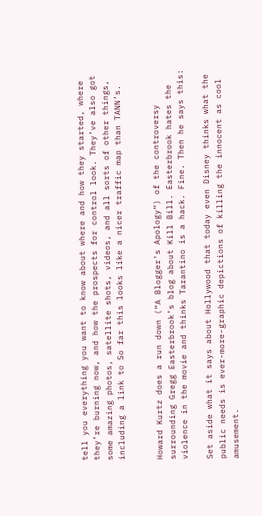tell you everything you want to know about where and how they started, where they’re burning now, and how the prospects for control look. They’ve also got some amazing photos, satellite shots, videos, and all sorts of other things, including a link to So far this looks like a nicer traffic map than TANN’s.


Howard Kurtz does a run down (“A Blogger’s Apology“) of the controversy surrounding Gregg Easterbrook’s blog about Kill Bill. Easterbrook hates the violence in the movie and thinks Tarantino is a hack. Fine. Then he says this:

Set aside what it says about Hollywood that today even Disney thinks what the public needs is ever-more-graphic depictions of killing the innocent as cool amusement.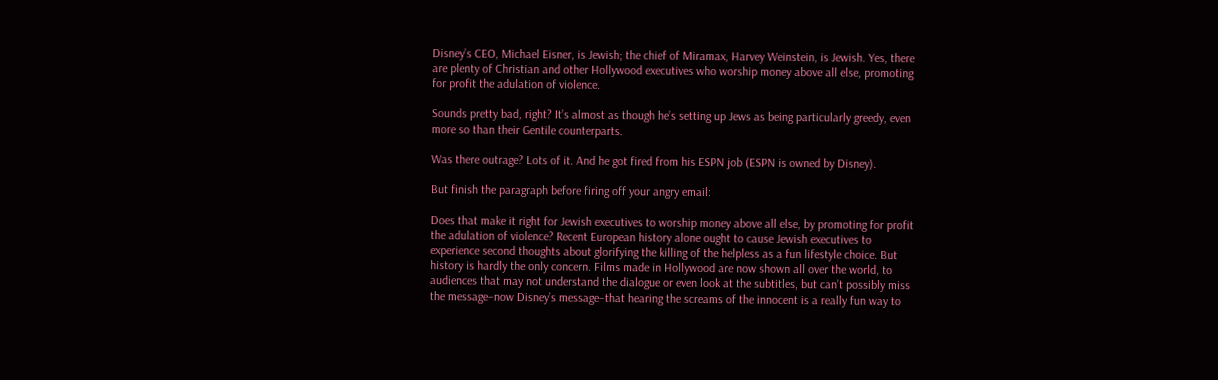Disney’s CEO, Michael Eisner, is Jewish; the chief of Miramax, Harvey Weinstein, is Jewish. Yes, there are plenty of Christian and other Hollywood executives who worship money above all else, promoting for profit the adulation of violence.

Sounds pretty bad, right? It’s almost as though he’s setting up Jews as being particularly greedy, even more so than their Gentile counterparts.

Was there outrage? Lots of it. And he got fired from his ESPN job (ESPN is owned by Disney).

But finish the paragraph before firing off your angry email:

Does that make it right for Jewish executives to worship money above all else, by promoting for profit the adulation of violence? Recent European history alone ought to cause Jewish executives to experience second thoughts about glorifying the killing of the helpless as a fun lifestyle choice. But history is hardly the only concern. Films made in Hollywood are now shown all over the world, to audiences that may not understand the dialogue or even look at the subtitles, but can’t possibly miss the message–now Disney’s message–that hearing the screams of the innocent is a really fun way to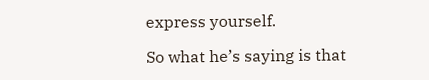express yourself.

So what he’s saying is that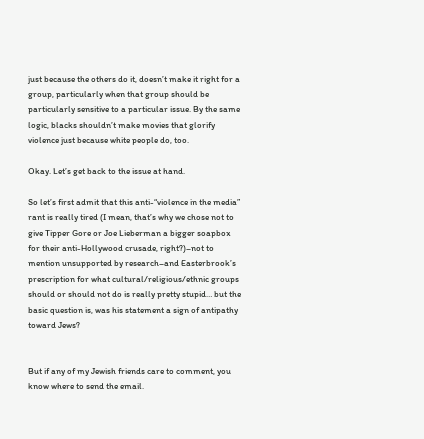just because the others do it, doesn’t make it right for a group, particularly when that group should be particularly sensitive to a particular issue. By the same logic, blacks shouldn’t make movies that glorify violence just because white people do, too.

Okay. Let’s get back to the issue at hand.

So let’s first admit that this anti-“violence in the media” rant is really tired (I mean, that’s why we chose not to give Tipper Gore or Joe Lieberman a bigger soapbox for their anti-Hollywood crusade, right?)–not to mention unsupported by research–and Easterbrook’s prescription for what cultural/religious/ethnic groups should or should not do is really pretty stupid… but the basic question is, was his statement a sign of antipathy toward Jews?


But if any of my Jewish friends care to comment, you know where to send the email.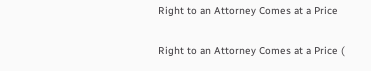Right to an Attorney Comes at a Price

Right to an Attorney Comes at a Price (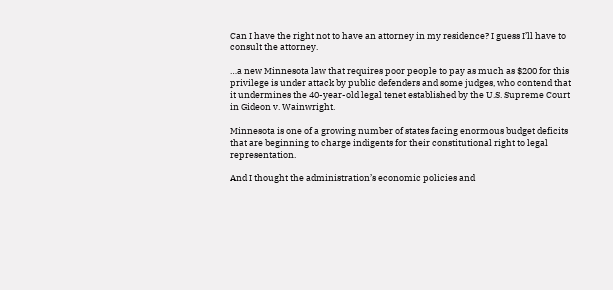Can I have the right not to have an attorney in my residence? I guess I’ll have to consult the attorney.

…a new Minnesota law that requires poor people to pay as much as $200 for this privilege is under attack by public defenders and some judges, who contend that it undermines the 40-year-old legal tenet established by the U.S. Supreme Court in Gideon v. Wainwright.

Minnesota is one of a growing number of states facing enormous budget deficits that are beginning to charge indigents for their constitutional right to legal representation.

And I thought the administration’s economic policies and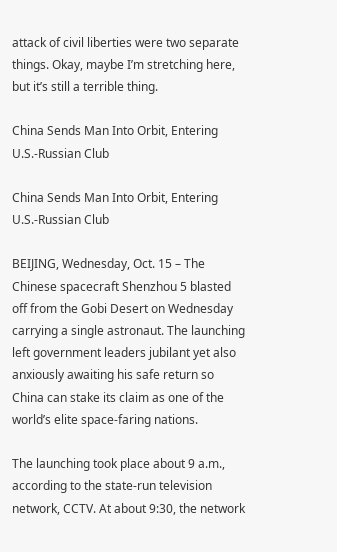attack of civil liberties were two separate things. Okay, maybe I’m stretching here, but it’s still a terrible thing.

China Sends Man Into Orbit, Entering U.S.-Russian Club

China Sends Man Into Orbit, Entering U.S.-Russian Club

BEIJING, Wednesday, Oct. 15 – The Chinese spacecraft Shenzhou 5 blasted off from the Gobi Desert on Wednesday carrying a single astronaut. The launching left government leaders jubilant yet also anxiously awaiting his safe return so China can stake its claim as one of the world’s elite space-faring nations.

The launching took place about 9 a.m., according to the state-run television network, CCTV. At about 9:30, the network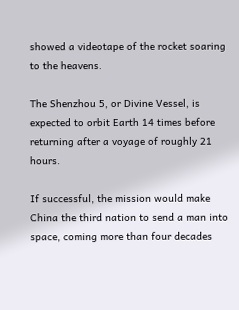showed a videotape of the rocket soaring to the heavens.

The Shenzhou 5, or Divine Vessel, is expected to orbit Earth 14 times before returning after a voyage of roughly 21 hours.

If successful, the mission would make China the third nation to send a man into space, coming more than four decades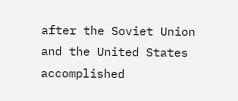after the Soviet Union and the United States accomplished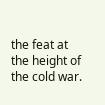the feat at the height of the cold war.